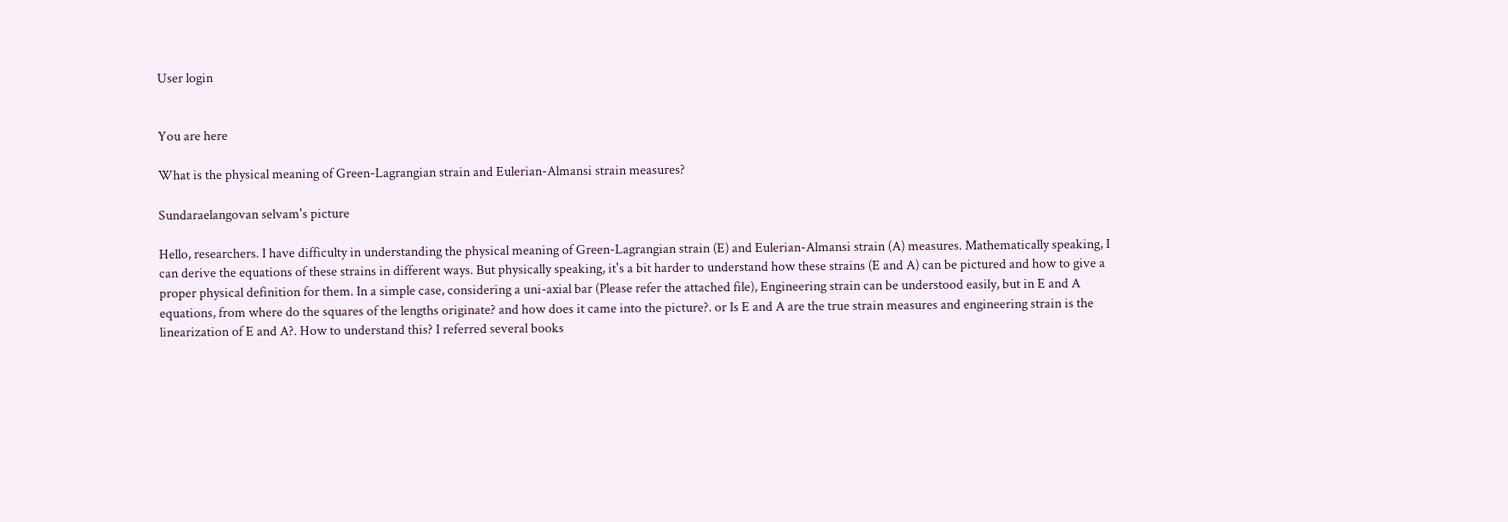User login


You are here

What is the physical meaning of Green-Lagrangian strain and Eulerian-Almansi strain measures?

Sundaraelangovan selvam's picture

Hello, researchers. I have difficulty in understanding the physical meaning of Green-Lagrangian strain (E) and Eulerian-Almansi strain (A) measures. Mathematically speaking, I can derive the equations of these strains in different ways. But physically speaking, it's a bit harder to understand how these strains (E and A) can be pictured and how to give a proper physical definition for them. In a simple case, considering a uni-axial bar (Please refer the attached file), Engineering strain can be understood easily, but in E and A equations, from where do the squares of the lengths originate? and how does it came into the picture?. or Is E and A are the true strain measures and engineering strain is the linearization of E and A?. How to understand this? I referred several books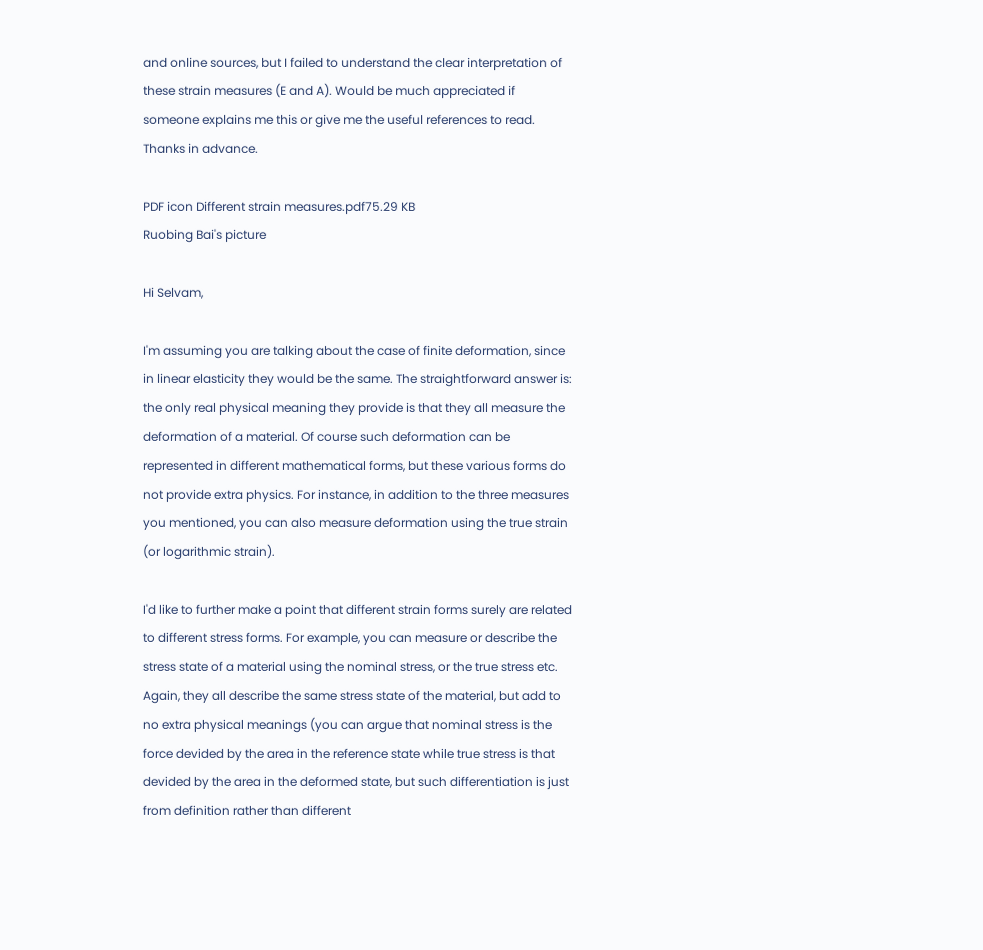and online sources, but I failed to understand the clear interpretation of these strain measures (E and A). Would be much appreciated if someone explains me this or give me the useful references to read. Thanks in advance.

PDF icon Different strain measures.pdf75.29 KB
Ruobing Bai's picture

Hi Selvam,

I'm assuming you are talking about the case of finite deformation, since in linear elasticity they would be the same. The straightforward answer is: the only real physical meaning they provide is that they all measure the deformation of a material. Of course such deformation can be represented in different mathematical forms, but these various forms do not provide extra physics. For instance, in addition to the three measures you mentioned, you can also measure deformation using the true strain (or logarithmic strain).

I'd like to further make a point that different strain forms surely are related to different stress forms. For example, you can measure or describe the stress state of a material using the nominal stress, or the true stress etc. Again, they all describe the same stress state of the material, but add to no extra physical meanings (you can argue that nominal stress is the force devided by the area in the reference state while true stress is that devided by the area in the deformed state, but such differentiation is just from definition rather than different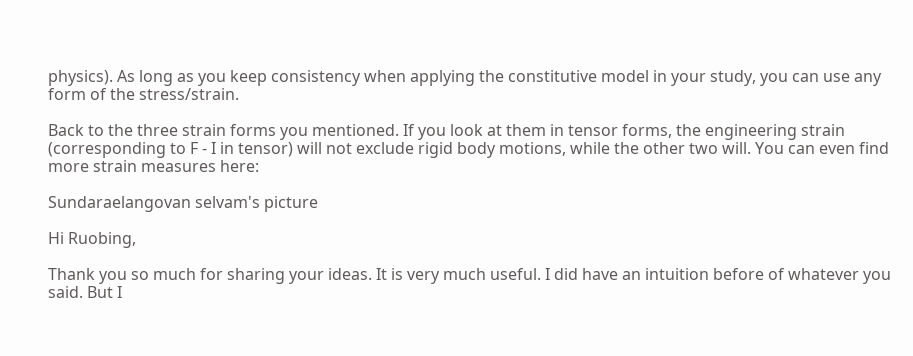physics). As long as you keep consistency when applying the constitutive model in your study, you can use any form of the stress/strain.

Back to the three strain forms you mentioned. If you look at them in tensor forms, the engineering strain (corresponding to F - I in tensor) will not exclude rigid body motions, while the other two will. You can even find more strain measures here:

Sundaraelangovan selvam's picture

Hi Ruobing,

Thank you so much for sharing your ideas. It is very much useful. I did have an intuition before of whatever you said. But I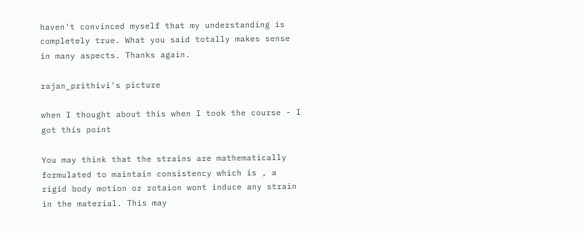haven't convinced myself that my understanding is completely true. What you said totally makes sense in many aspects. Thanks again.

rajan_prithivi's picture

when I thought about this when I took the course - I got this point

You may think that the strains are mathematically formulated to maintain consistency which is , a rigid body motion or rotaion wont induce any strain in the material. This may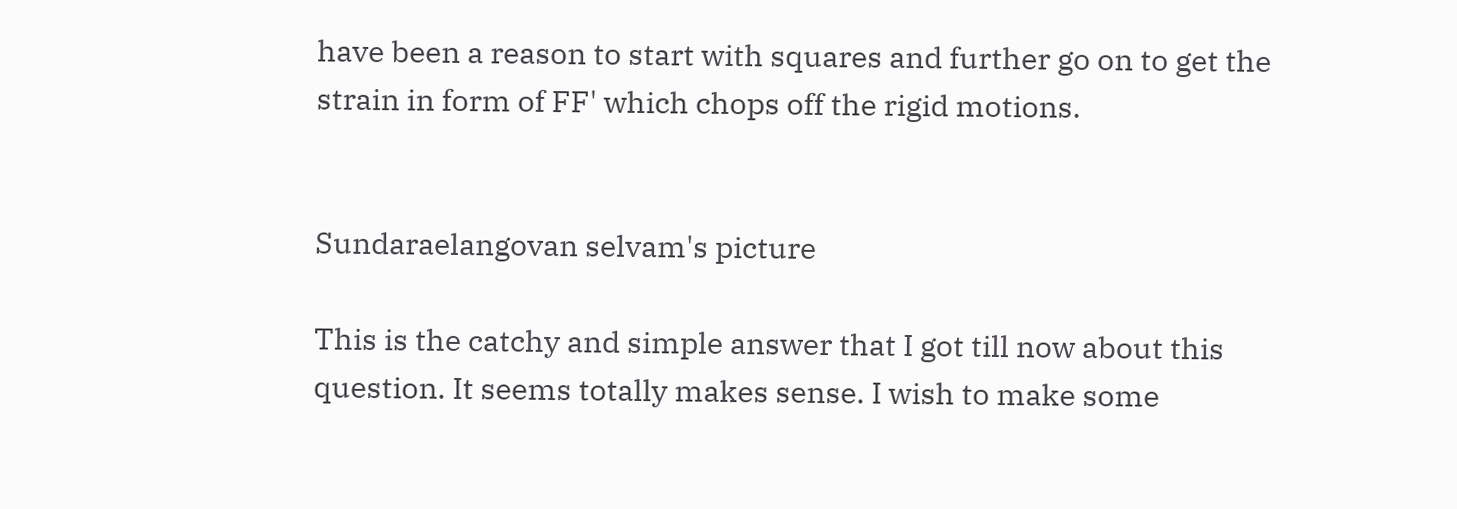have been a reason to start with squares and further go on to get the  strain in form of FF' which chops off the rigid motions.


Sundaraelangovan selvam's picture

This is the catchy and simple answer that I got till now about this question. It seems totally makes sense. I wish to make some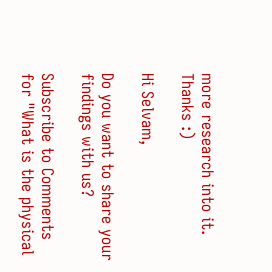more research into it. Thanks :)

Hi Selvam,

Do you want to share your findings with us?

Subscribe to Comments for "What is the physical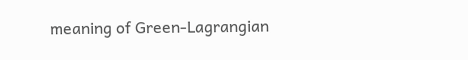meaning of Green-Lagrangian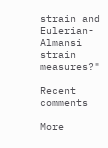strain and Eulerian-Almansi strain measures?"

Recent comments

More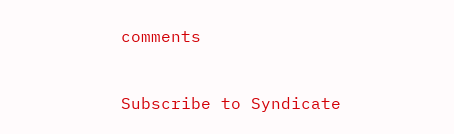comments


Subscribe to Syndicate